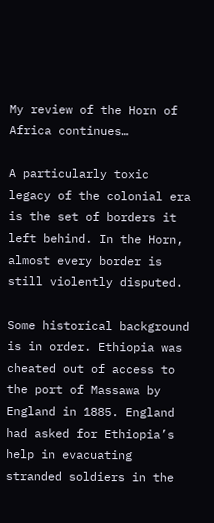My review of the Horn of Africa continues…

A particularly toxic legacy of the colonial era is the set of borders it left behind. In the Horn, almost every border is still violently disputed.

Some historical background is in order. Ethiopia was cheated out of access to the port of Massawa by England in 1885. England had asked for Ethiopia’s help in evacuating stranded soldiers in the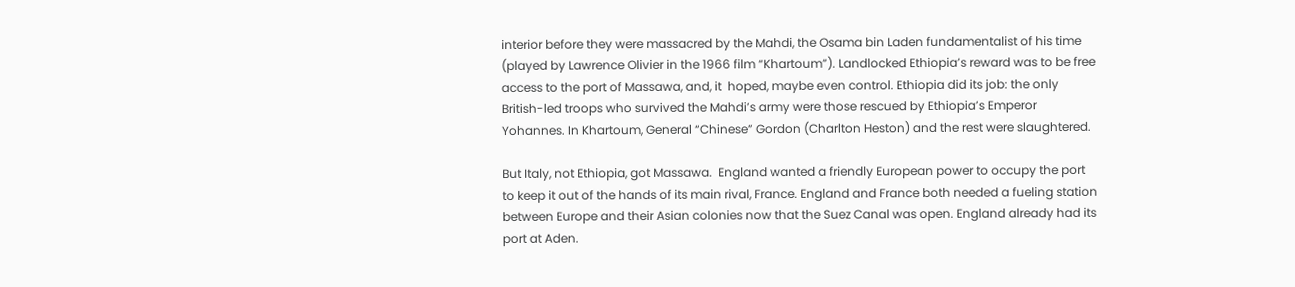interior before they were massacred by the Mahdi, the Osama bin Laden fundamentalist of his time (played by Lawrence Olivier in the 1966 film “Khartoum”). Landlocked Ethiopia’s reward was to be free access to the port of Massawa, and, it  hoped, maybe even control. Ethiopia did its job: the only British-led troops who survived the Mahdi’s army were those rescued by Ethiopia’s Emperor Yohannes. In Khartoum, General “Chinese” Gordon (Charlton Heston) and the rest were slaughtered.

But Italy, not Ethiopia, got Massawa.  England wanted a friendly European power to occupy the port to keep it out of the hands of its main rival, France. England and France both needed a fueling station between Europe and their Asian colonies now that the Suez Canal was open. England already had its port at Aden.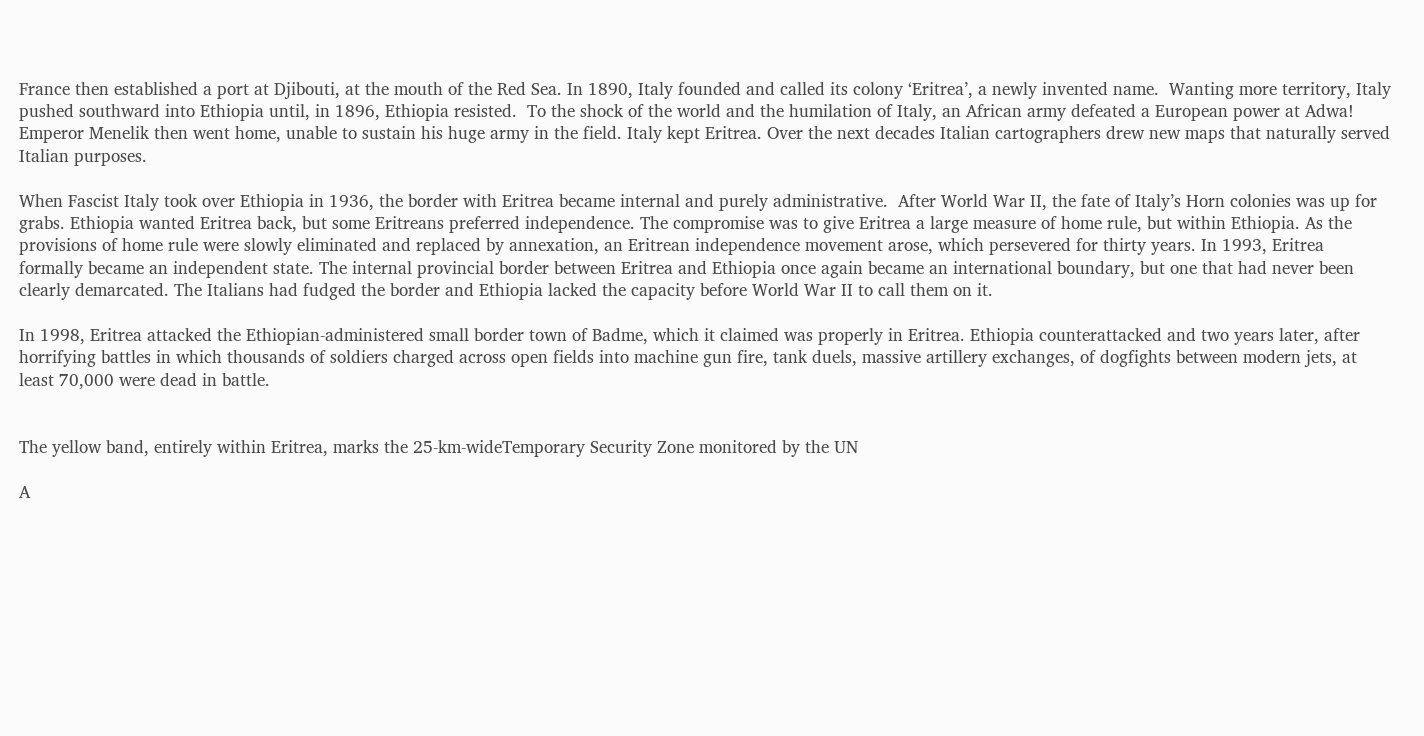France then established a port at Djibouti, at the mouth of the Red Sea. In 1890, Italy founded and called its colony ‘Eritrea’, a newly invented name.  Wanting more territory, Italy pushed southward into Ethiopia until, in 1896, Ethiopia resisted.  To the shock of the world and the humilation of Italy, an African army defeated a European power at Adwa! Emperor Menelik then went home, unable to sustain his huge army in the field. Italy kept Eritrea. Over the next decades Italian cartographers drew new maps that naturally served Italian purposes.

When Fascist Italy took over Ethiopia in 1936, the border with Eritrea became internal and purely administrative.  After World War II, the fate of Italy’s Horn colonies was up for grabs. Ethiopia wanted Eritrea back, but some Eritreans preferred independence. The compromise was to give Eritrea a large measure of home rule, but within Ethiopia. As the provisions of home rule were slowly eliminated and replaced by annexation, an Eritrean independence movement arose, which persevered for thirty years. In 1993, Eritrea formally became an independent state. The internal provincial border between Eritrea and Ethiopia once again became an international boundary, but one that had never been clearly demarcated. The Italians had fudged the border and Ethiopia lacked the capacity before World War II to call them on it.

In 1998, Eritrea attacked the Ethiopian-administered small border town of Badme, which it claimed was properly in Eritrea. Ethiopia counterattacked and two years later, after horrifying battles in which thousands of soldiers charged across open fields into machine gun fire, tank duels, massive artillery exchanges, of dogfights between modern jets, at least 70,000 were dead in battle.


The yellow band, entirely within Eritrea, marks the 25-km-wideTemporary Security Zone monitored by the UN

A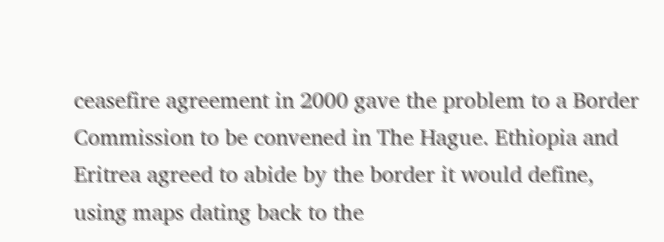ceasefire agreement in 2000 gave the problem to a Border Commission to be convened in The Hague. Ethiopia and Eritrea agreed to abide by the border it would define, using maps dating back to the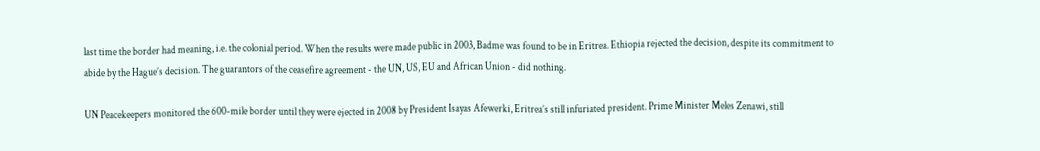last time the border had meaning, i.e. the colonial period. When the results were made public in 2003, Badme was found to be in Eritrea. Ethiopia rejected the decision, despite its commitment to abide by the Hague’s decision. The guarantors of the ceasefire agreement - the UN, US, EU and African Union - did nothing.

UN Peacekeepers monitored the 600-mile border until they were ejected in 2008 by President Isayas Afewerki, Eritrea’s still infuriated president. Prime Minister Meles Zenawi, still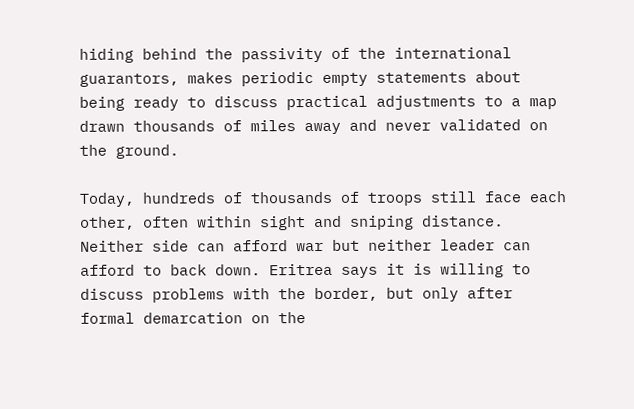hiding behind the passivity of the international guarantors, makes periodic empty statements about being ready to discuss practical adjustments to a map drawn thousands of miles away and never validated on the ground.

Today, hundreds of thousands of troops still face each other, often within sight and sniping distance. Neither side can afford war but neither leader can afford to back down. Eritrea says it is willing to discuss problems with the border, but only after formal demarcation on the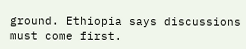ground. Ethiopia says discussions must come first.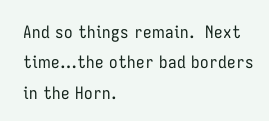And so things remain.  Next time…the other bad borders in the Horn.